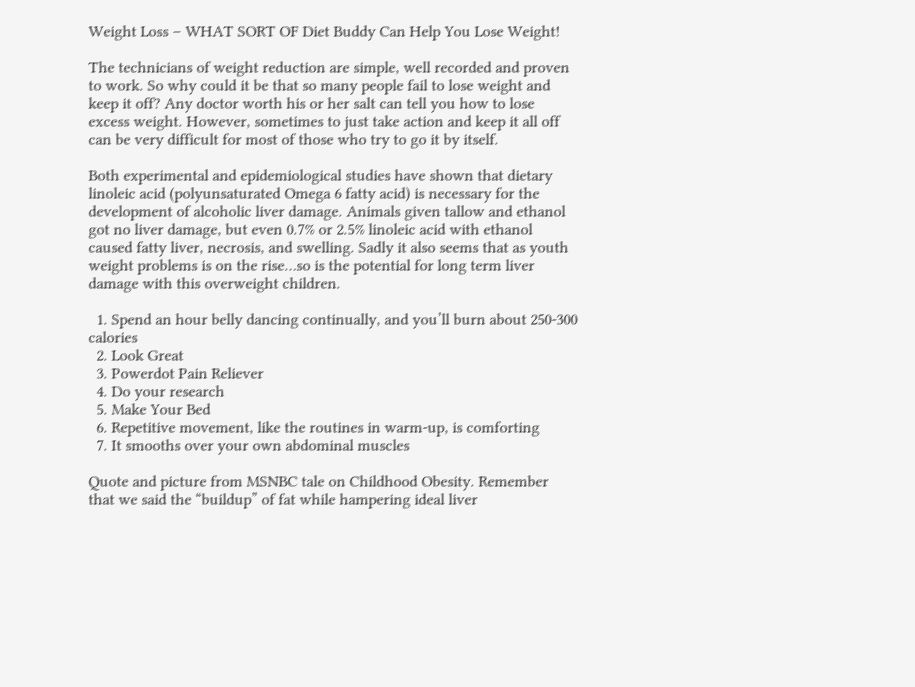Weight Loss – WHAT SORT OF Diet Buddy Can Help You Lose Weight!

The technicians of weight reduction are simple, well recorded and proven to work. So why could it be that so many people fail to lose weight and keep it off? Any doctor worth his or her salt can tell you how to lose excess weight. However, sometimes to just take action and keep it all off can be very difficult for most of those who try to go it by itself.

Both experimental and epidemiological studies have shown that dietary linoleic acid (polyunsaturated Omega 6 fatty acid) is necessary for the development of alcoholic liver damage. Animals given tallow and ethanol got no liver damage, but even 0.7% or 2.5% linoleic acid with ethanol caused fatty liver, necrosis, and swelling. Sadly it also seems that as youth weight problems is on the rise…so is the potential for long term liver damage with this overweight children.

  1. Spend an hour belly dancing continually, and you’ll burn about 250-300 calories
  2. Look Great
  3. Powerdot Pain Reliever
  4. Do your research
  5. Make Your Bed
  6. Repetitive movement, like the routines in warm-up, is comforting
  7. It smooths over your own abdominal muscles

Quote and picture from MSNBC tale on Childhood Obesity. Remember that we said the “buildup” of fat while hampering ideal liver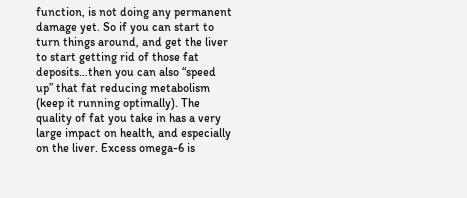function, is not doing any permanent damage yet. So if you can start to turn things around, and get the liver to start getting rid of those fat deposits…then you can also “speed up” that fat reducing metabolism (keep it running optimally). The quality of fat you take in has a very large impact on health, and especially on the liver. Excess omega-6 is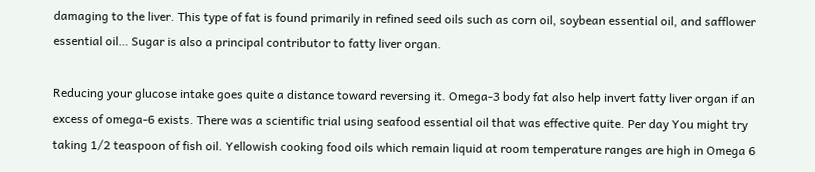damaging to the liver. This type of fat is found primarily in refined seed oils such as corn oil, soybean essential oil, and safflower essential oil… Sugar is also a principal contributor to fatty liver organ.

Reducing your glucose intake goes quite a distance toward reversing it. Omega-3 body fat also help invert fatty liver organ if an excess of omega-6 exists. There was a scientific trial using seafood essential oil that was effective quite. Per day You might try taking 1/2 teaspoon of fish oil. Yellowish cooking food oils which remain liquid at room temperature ranges are high in Omega 6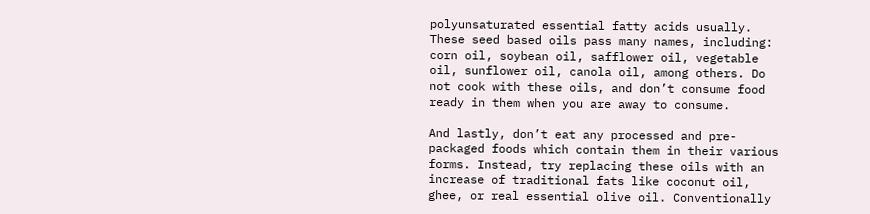polyunsaturated essential fatty acids usually. These seed based oils pass many names, including: corn oil, soybean oil, safflower oil, vegetable oil, sunflower oil, canola oil, among others. Do not cook with these oils, and don’t consume food ready in them when you are away to consume.

And lastly, don’t eat any processed and pre-packaged foods which contain them in their various forms. Instead, try replacing these oils with an increase of traditional fats like coconut oil, ghee, or real essential olive oil. Conventionally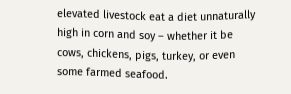elevated livestock eat a diet unnaturally high in corn and soy – whether it be cows, chickens, pigs, turkey, or even some farmed seafood.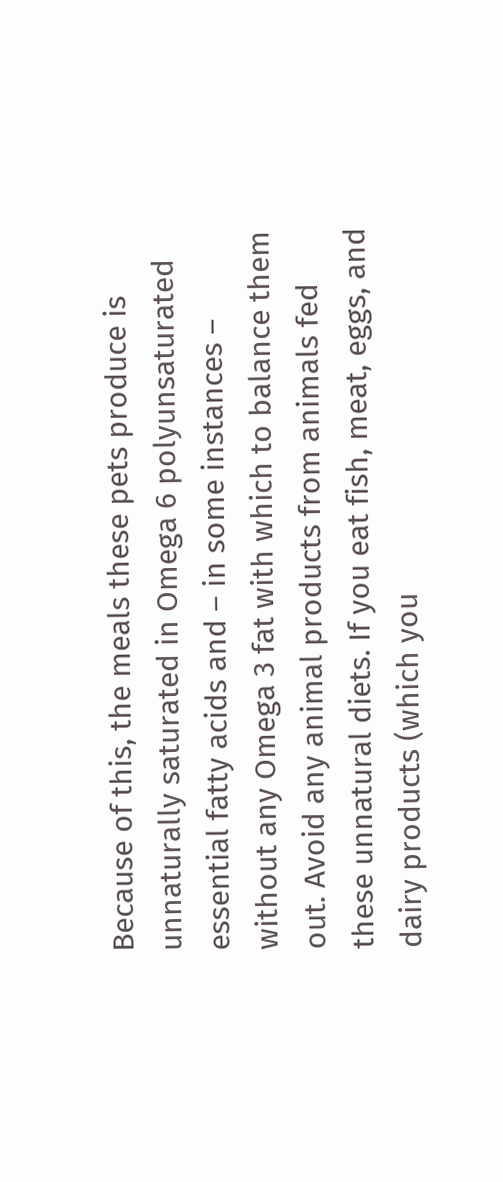Because of this, the meals these pets produce is unnaturally saturated in Omega 6 polyunsaturated essential fatty acids and – in some instances – without any Omega 3 fat with which to balance them out. Avoid any animal products from animals fed these unnatural diets. If you eat fish, meat, eggs, and dairy products (which you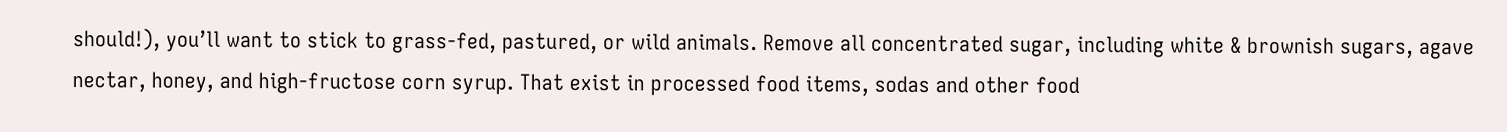should!), you’ll want to stick to grass-fed, pastured, or wild animals. Remove all concentrated sugar, including white & brownish sugars, agave nectar, honey, and high-fructose corn syrup. That exist in processed food items, sodas and other food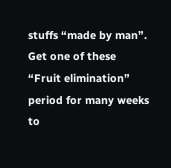stuffs “made by man”. Get one of these “Fruit elimination” period for many weeks to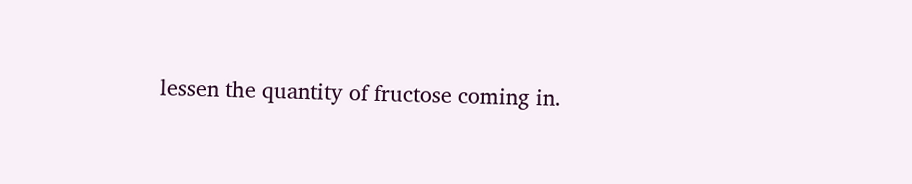lessen the quantity of fructose coming in.